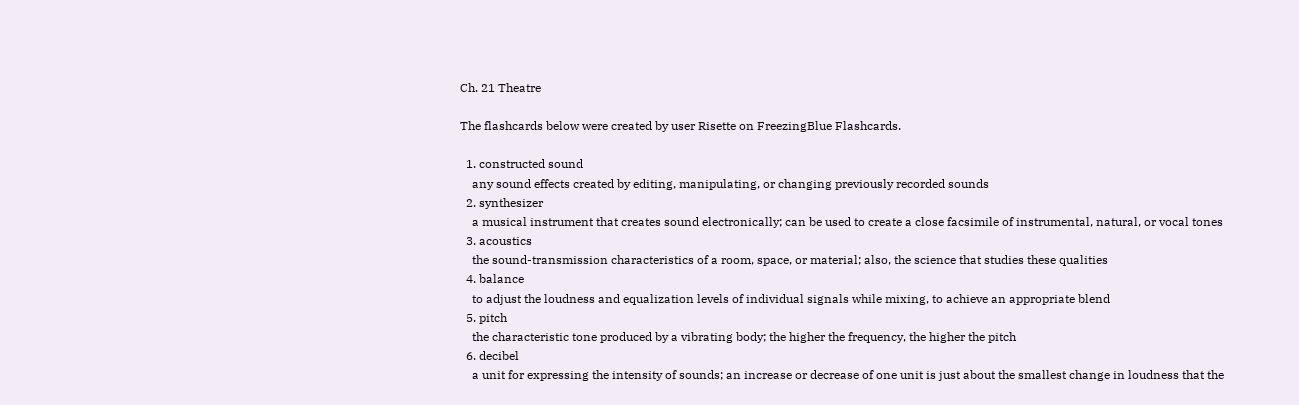Ch. 21 Theatre

The flashcards below were created by user Risette on FreezingBlue Flashcards.

  1. constructed sound
    any sound effects created by editing, manipulating, or changing previously recorded sounds
  2. synthesizer
    a musical instrument that creates sound electronically; can be used to create a close facsimile of instrumental, natural, or vocal tones
  3. acoustics
    the sound-transmission characteristics of a room, space, or material; also, the science that studies these qualities
  4. balance
    to adjust the loudness and equalization levels of individual signals while mixing, to achieve an appropriate blend
  5. pitch
    the characteristic tone produced by a vibrating body; the higher the frequency, the higher the pitch
  6. decibel
    a unit for expressing the intensity of sounds; an increase or decrease of one unit is just about the smallest change in loudness that the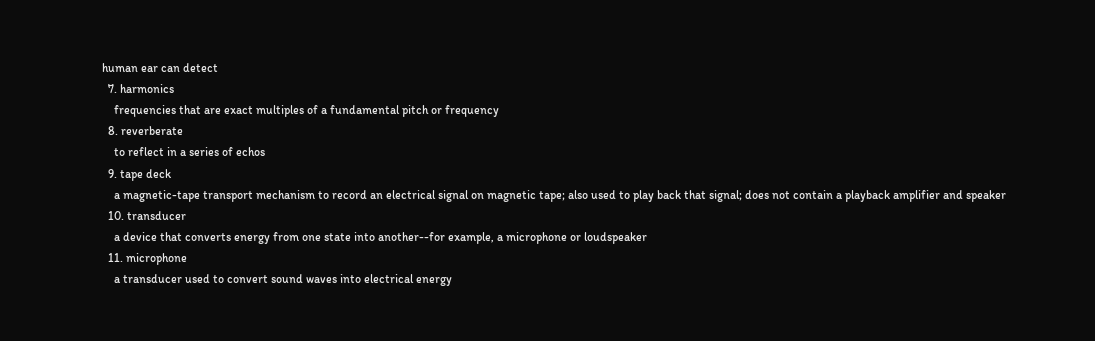human ear can detect
  7. harmonics
    frequencies that are exact multiples of a fundamental pitch or frequency
  8. reverberate
    to reflect in a series of echos
  9. tape deck
    a magnetic-tape transport mechanism to record an electrical signal on magnetic tape; also used to play back that signal; does not contain a playback amplifier and speaker
  10. transducer
    a device that converts energy from one state into another--for example, a microphone or loudspeaker
  11. microphone
    a transducer used to convert sound waves into electrical energy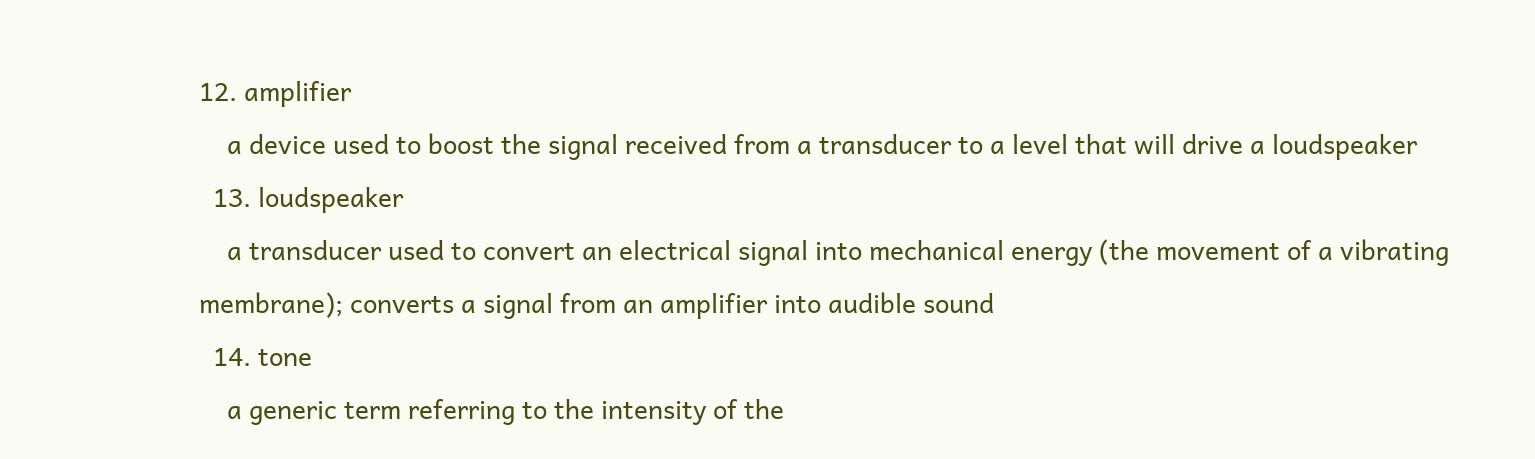12. amplifier
    a device used to boost the signal received from a transducer to a level that will drive a loudspeaker
  13. loudspeaker
    a transducer used to convert an electrical signal into mechanical energy (the movement of a vibrating membrane); converts a signal from an amplifier into audible sound
  14. tone
    a generic term referring to the intensity of the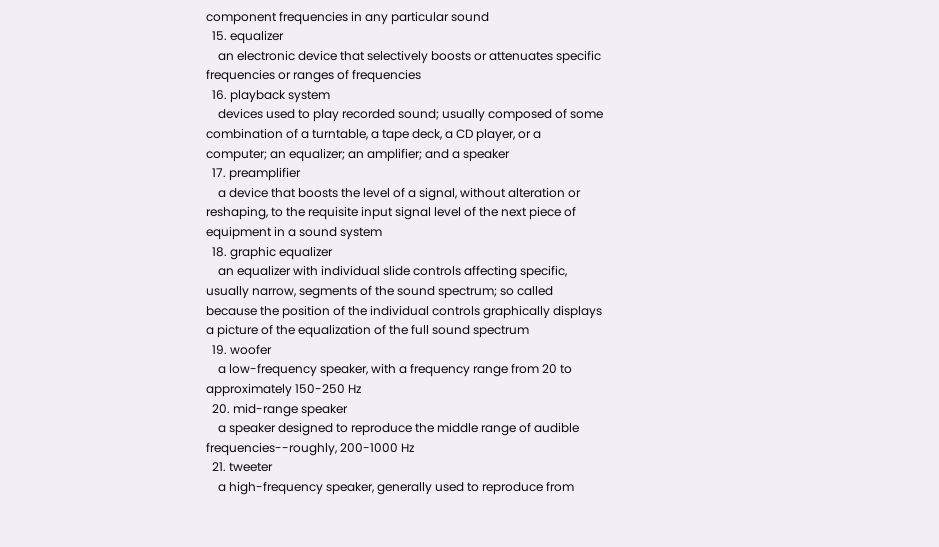component frequencies in any particular sound
  15. equalizer
    an electronic device that selectively boosts or attenuates specific frequencies or ranges of frequencies
  16. playback system
    devices used to play recorded sound; usually composed of some combination of a turntable, a tape deck, a CD player, or a computer; an equalizer; an amplifier; and a speaker
  17. preamplifier
    a device that boosts the level of a signal, without alteration or reshaping, to the requisite input signal level of the next piece of equipment in a sound system
  18. graphic equalizer
    an equalizer with individual slide controls affecting specific, usually narrow, segments of the sound spectrum; so called because the position of the individual controls graphically displays a picture of the equalization of the full sound spectrum
  19. woofer
    a low-frequency speaker, with a frequency range from 20 to approximately 150-250 Hz
  20. mid-range speaker
    a speaker designed to reproduce the middle range of audible frequencies--roughly, 200-1000 Hz
  21. tweeter
    a high-frequency speaker, generally used to reproduce from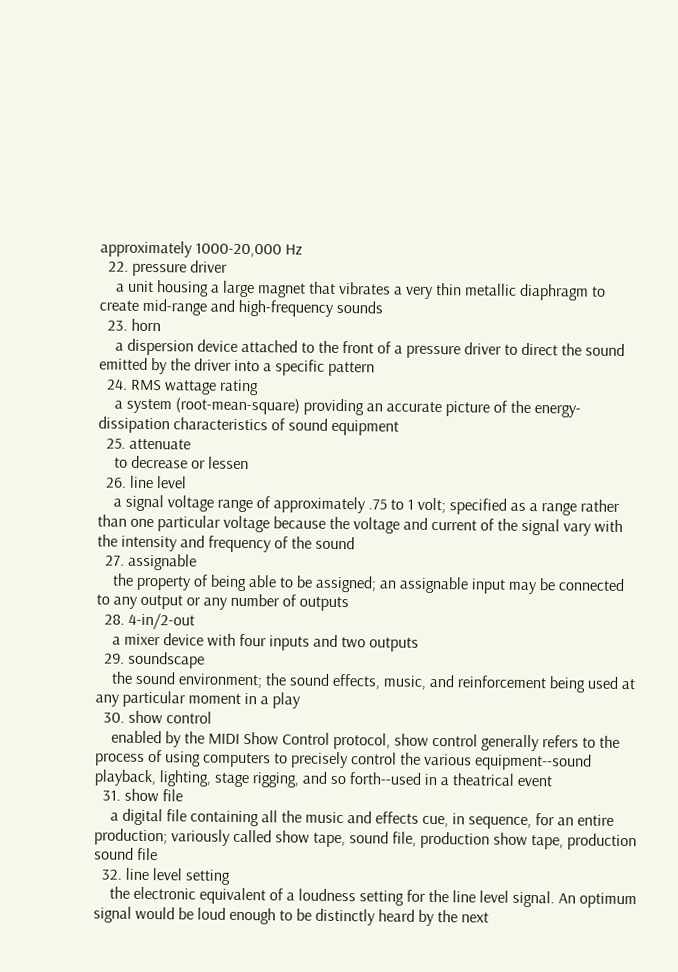approximately 1000-20,000 Hz
  22. pressure driver
    a unit housing a large magnet that vibrates a very thin metallic diaphragm to create mid-range and high-frequency sounds
  23. horn
    a dispersion device attached to the front of a pressure driver to direct the sound emitted by the driver into a specific pattern
  24. RMS wattage rating
    a system (root-mean-square) providing an accurate picture of the energy-dissipation characteristics of sound equipment
  25. attenuate
    to decrease or lessen
  26. line level
    a signal voltage range of approximately .75 to 1 volt; specified as a range rather than one particular voltage because the voltage and current of the signal vary with the intensity and frequency of the sound
  27. assignable
    the property of being able to be assigned; an assignable input may be connected to any output or any number of outputs
  28. 4-in/2-out
    a mixer device with four inputs and two outputs
  29. soundscape
    the sound environment; the sound effects, music, and reinforcement being used at any particular moment in a play
  30. show control
    enabled by the MIDI Show Control protocol, show control generally refers to the process of using computers to precisely control the various equipment--sound playback, lighting, stage rigging, and so forth--used in a theatrical event
  31. show file
    a digital file containing all the music and effects cue, in sequence, for an entire production; variously called show tape, sound file, production show tape, production sound file
  32. line level setting
    the electronic equivalent of a loudness setting for the line level signal. An optimum signal would be loud enough to be distinctly heard by the next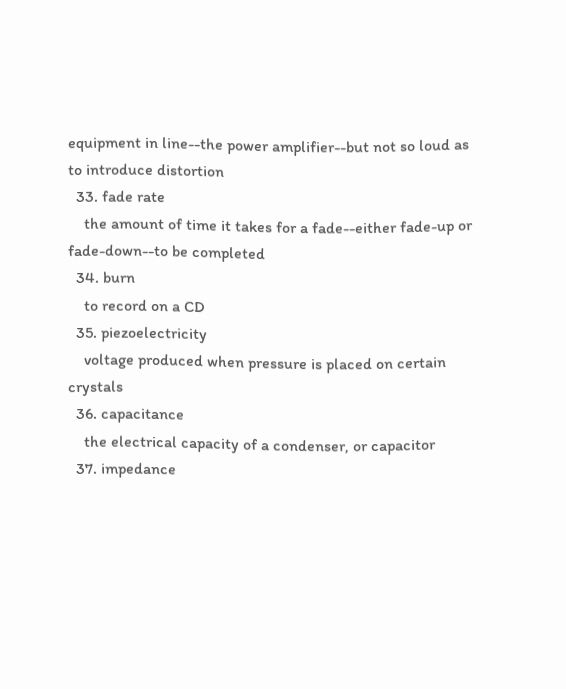equipment in line--the power amplifier--but not so loud as to introduce distortion
  33. fade rate
    the amount of time it takes for a fade--either fade-up or fade-down--to be completed
  34. burn
    to record on a CD
  35. piezoelectricity
    voltage produced when pressure is placed on certain crystals
  36. capacitance
    the electrical capacity of a condenser, or capacitor
  37. impedance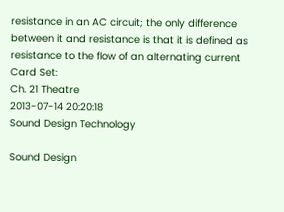resistance in an AC circuit; the only difference between it and resistance is that it is defined as resistance to the flow of an alternating current
Card Set:
Ch. 21 Theatre
2013-07-14 20:20:18
Sound Design Technology

Sound Design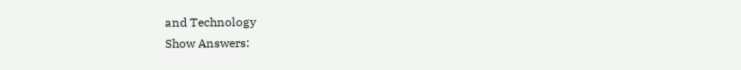and Technology
Show Answers: